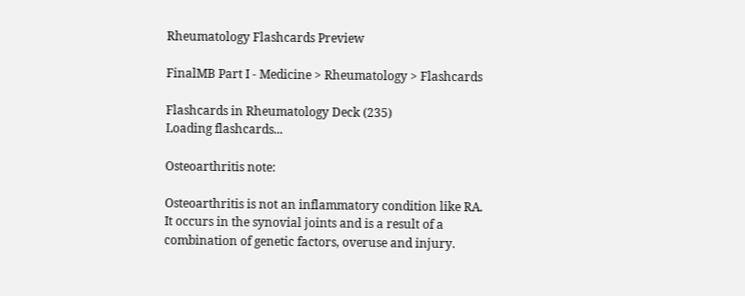Rheumatology Flashcards Preview

FinalMB Part I - Medicine > Rheumatology > Flashcards

Flashcards in Rheumatology Deck (235)
Loading flashcards...

Osteoarthritis note:

Osteoarthritis is not an inflammatory condition like RA. It occurs in the synovial joints and is a result of a combination of genetic factors, overuse and injury.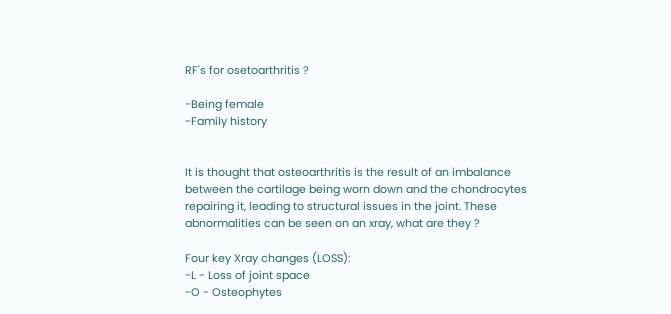RF's for osetoarthritis ?

-Being female
-Family history


It is thought that osteoarthritis is the result of an imbalance between the cartilage being worn down and the chondrocytes repairing it, leading to structural issues in the joint. These abnormalities can be seen on an xray, what are they ?

Four key Xray changes (LOSS):
-L - Loss of joint space
-O - Osteophytes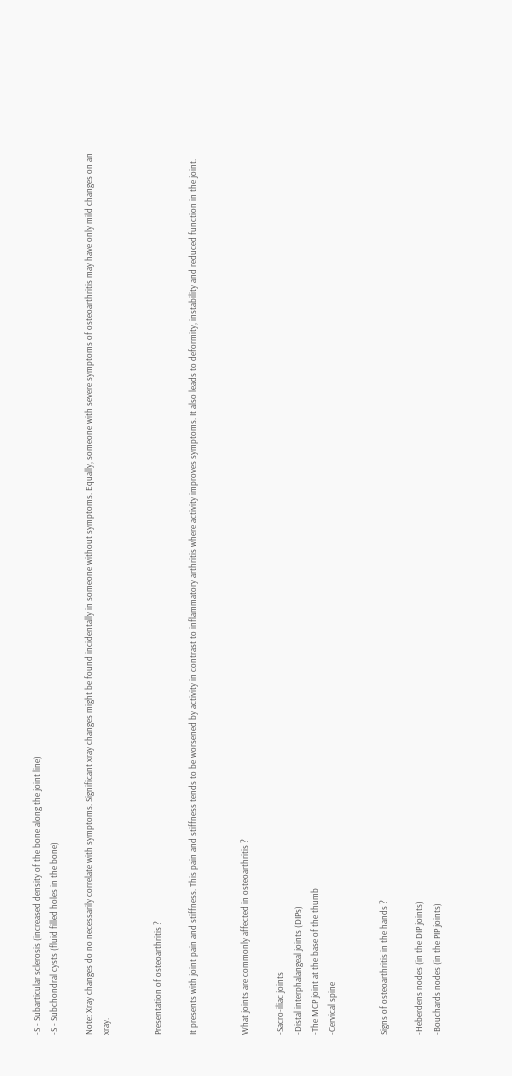-S - Subarticular sclerosis (increased density of the bone along the joint line)
-S - Subchondral cysts (fluid filled holes in the bone)

Note: Xray changes do no necessarily correlate with symptoms. Significant xray changes might be found incidentally in someone without symptoms. Equally, someone with severe symptoms of osteoarthritis may have only mild changes on an xray.


Presentation of osteoarthritis ?

It presents with joint pain and stiffness. This pain and stiffness tends to be worsened by activity in contrast to inflammatory arthritis where activity improves symptoms. It also leads to deformity, instability and reduced function in the joint.


What joints are commonly affected in osteoarthritis ?

-Sacro-iliac joints
-Distal interphalangeal joints (DIPs)
-The MCP joint at the base of the thumb
-Cervical spine


Signs of osteoarthritis in the hands ?

-Heberdens nodes (in the DIP joints)
-Bouchards nodes (in the PIP joints)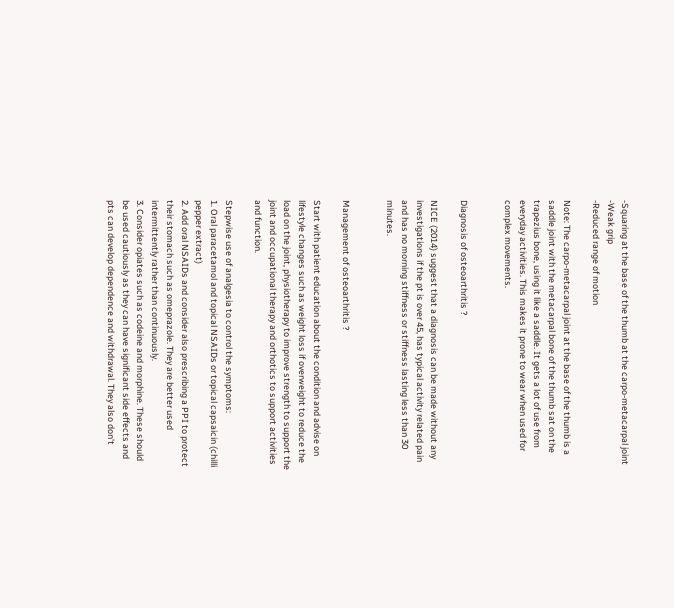-Squaring at the base of the thumb at the carpo-metacarpal joint
-Weak grip
-Reduced range of motion

Note: The carpo-metacarpal joint at the base of the thumb is a saddle joint with the metacarpal bone of the thumb sat on the trapezius bone, using it like a saddle. It gets a lot of use from everyday activities. This makes it prone to wear when used for complex movements.


Diagnosis of osteoarthritis ?

NICE (2014) suggest that a diagnosis can be made without any investigations if the pt is over 45, has typical activity related pain and has no morning stiffness or stiffness lasting less than 30 minutes.


Management of osteoarthritis ?

Start with patient education about the condition and advise on lifestyle changes such as weight loss if overweight to reduce the load on the joint, physiotherapy to improve strength to support the joint and occupational therapy and orthotics to support activities and function.

Stepwise use of analgesia to control the symptoms:
1. Oral paracetamol and topical NSAIDs or topical capsaicin (chilli pepper extract)
2. Add oral NSAIDs and consider also prescribing a PPI to protect their stomach such as omeprazole. They are better used intermittently rather than continuously.
3. Consider opiates such as codeine and morphine. These should be used cautiously as they can have significant side effects and pts can develop dependence and withdrawal. They also don't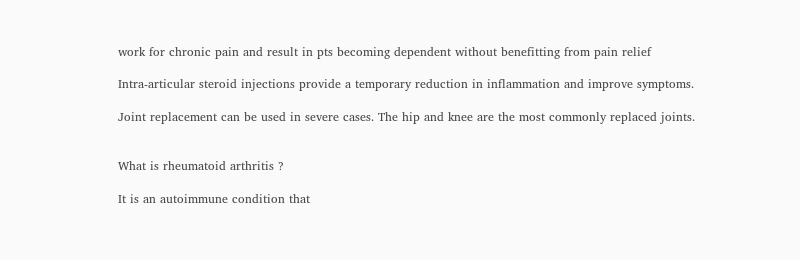work for chronic pain and result in pts becoming dependent without benefitting from pain relief

Intra-articular steroid injections provide a temporary reduction in inflammation and improve symptoms.

Joint replacement can be used in severe cases. The hip and knee are the most commonly replaced joints.


What is rheumatoid arthritis ?

It is an autoimmune condition that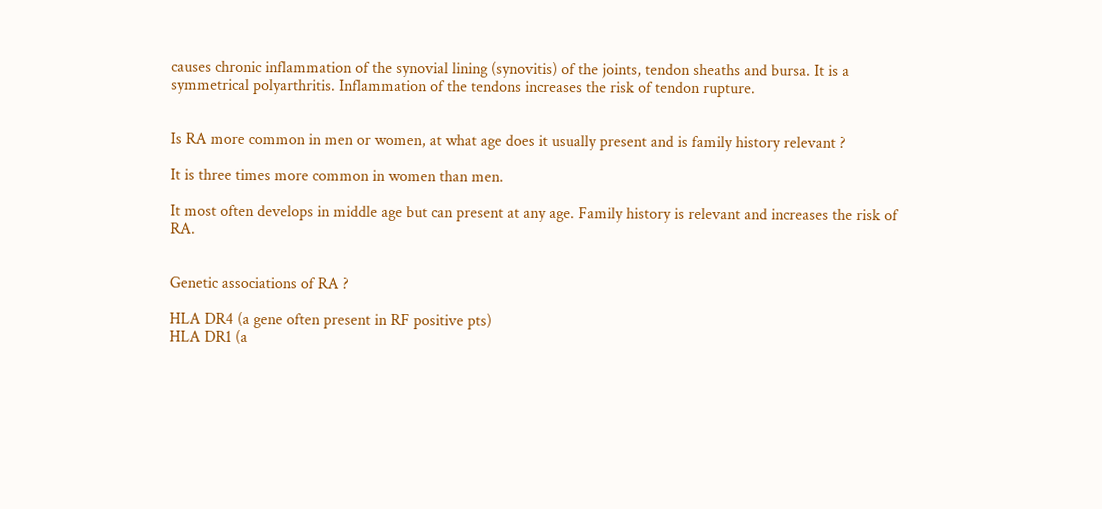causes chronic inflammation of the synovial lining (synovitis) of the joints, tendon sheaths and bursa. It is a symmetrical polyarthritis. Inflammation of the tendons increases the risk of tendon rupture.


Is RA more common in men or women, at what age does it usually present and is family history relevant ?

It is three times more common in women than men.

It most often develops in middle age but can present at any age. Family history is relevant and increases the risk of RA.


Genetic associations of RA ?

HLA DR4 (a gene often present in RF positive pts)
HLA DR1 (a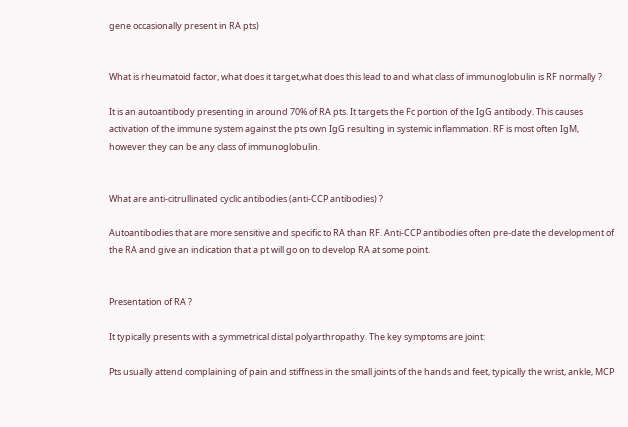gene occasionally present in RA pts)


What is rheumatoid factor, what does it target,what does this lead to and what class of immunoglobulin is RF normally ?

It is an autoantibody presenting in around 70% of RA pts. It targets the Fc portion of the IgG antibody. This causes activation of the immune system against the pts own IgG resulting in systemic inflammation. RF is most often IgM, however they can be any class of immunoglobulin.


What are anti-citrullinated cyclic antibodies (anti-CCP antibodies) ?

Autoantibodies that are more sensitive and specific to RA than RF. Anti-CCP antibodies often pre-date the development of the RA and give an indication that a pt will go on to develop RA at some point.


Presentation of RA ?

It typically presents with a symmetrical distal polyarthropathy. The key symptoms are joint:

Pts usually attend complaining of pain and stiffness in the small joints of the hands and feet, typically the wrist, ankle, MCP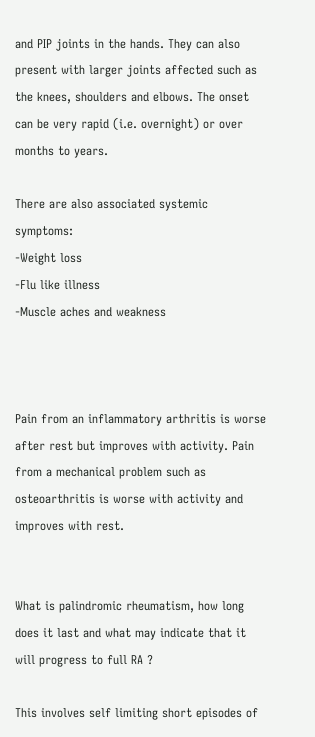and PIP joints in the hands. They can also present with larger joints affected such as the knees, shoulders and elbows. The onset can be very rapid (i.e. overnight) or over months to years.

There are also associated systemic symptoms:
-Weight loss
-Flu like illness
-Muscle aches and weakness



Pain from an inflammatory arthritis is worse after rest but improves with activity. Pain from a mechanical problem such as osteoarthritis is worse with activity and improves with rest.


What is palindromic rheumatism, how long does it last and what may indicate that it will progress to full RA ?

This involves self limiting short episodes of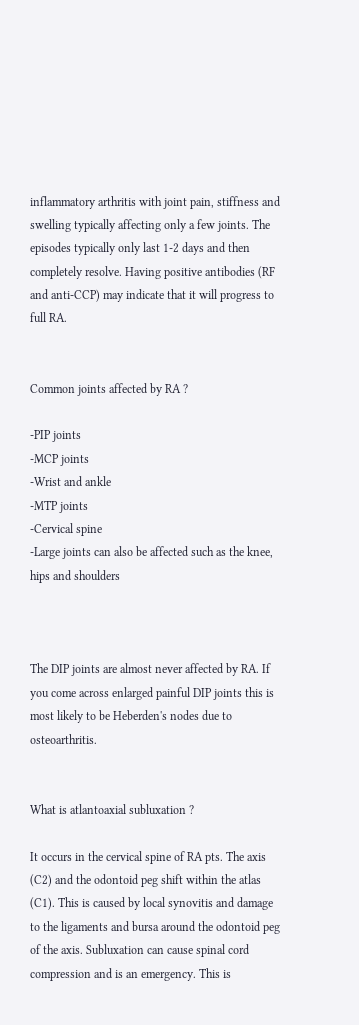inflammatory arthritis with joint pain, stiffness and swelling typically affecting only a few joints. The episodes typically only last 1-2 days and then completely resolve. Having positive antibodies (RF and anti-CCP) may indicate that it will progress to full RA.


Common joints affected by RA ?

-PIP joints
-MCP joints
-Wrist and ankle
-MTP joints
-Cervical spine
-Large joints can also be affected such as the knee, hips and shoulders



The DIP joints are almost never affected by RA. If you come across enlarged painful DIP joints this is most likely to be Heberden's nodes due to osteoarthritis.


What is atlantoaxial subluxation ?

It occurs in the cervical spine of RA pts. The axis (C2) and the odontoid peg shift within the atlas (C1). This is caused by local synovitis and damage to the ligaments and bursa around the odontoid peg of the axis. Subluxation can cause spinal cord compression and is an emergency. This is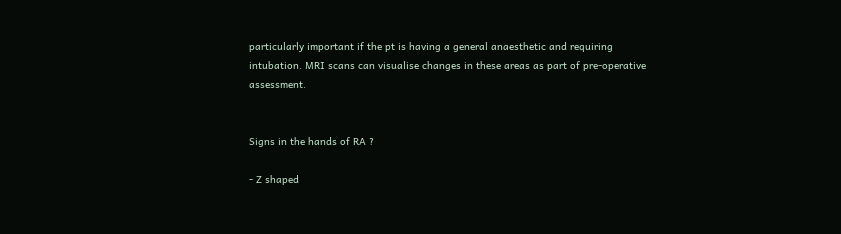particularly important if the pt is having a general anaesthetic and requiring intubation. MRI scans can visualise changes in these areas as part of pre-operative assessment.


Signs in the hands of RA ?

- Z shaped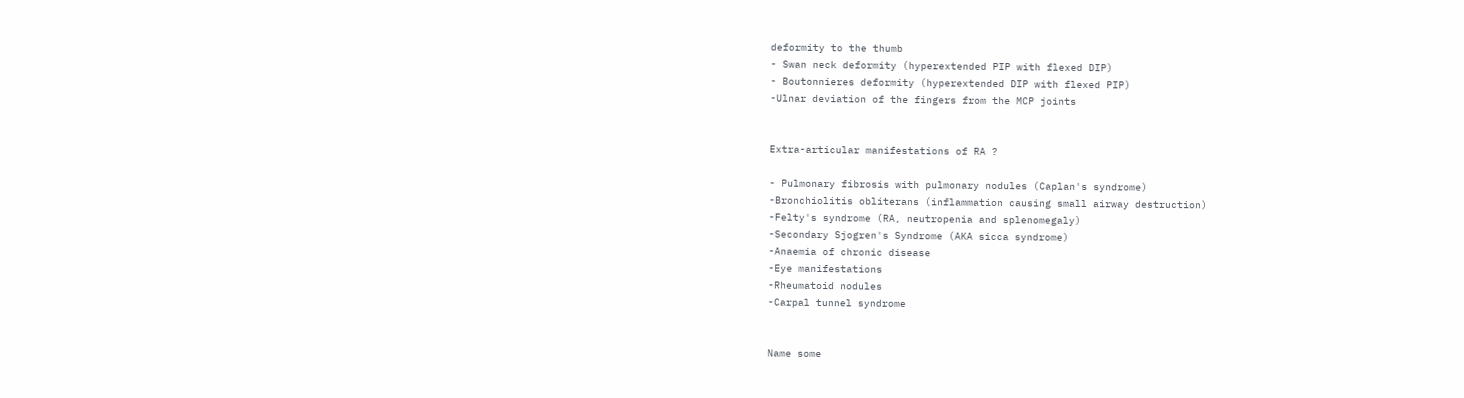deformity to the thumb
- Swan neck deformity (hyperextended PIP with flexed DIP)
- Boutonnieres deformity (hyperextended DIP with flexed PIP)
-Ulnar deviation of the fingers from the MCP joints


Extra-articular manifestations of RA ?

- Pulmonary fibrosis with pulmonary nodules (Caplan's syndrome)
-Bronchiolitis obliterans (inflammation causing small airway destruction)
-Felty's syndrome (RA, neutropenia and splenomegaly)
-Secondary Sjogren's Syndrome (AKA sicca syndrome)
-Anaemia of chronic disease
-Eye manifestations
-Rheumatoid nodules
-Carpal tunnel syndrome


Name some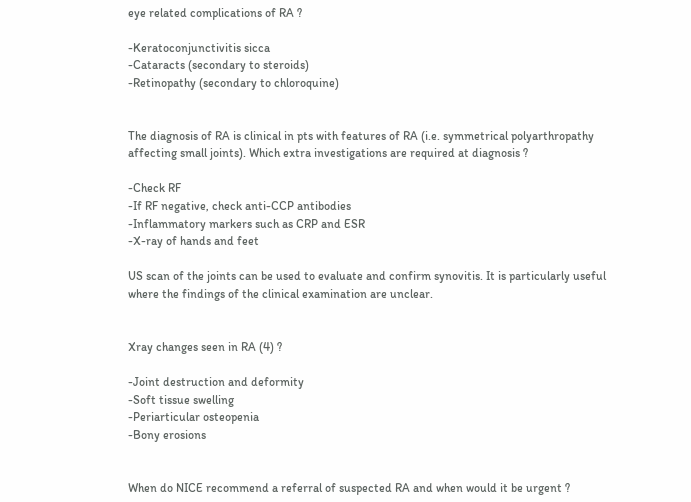eye related complications of RA ?

-Keratoconjunctivitis sicca
-Cataracts (secondary to steroids)
-Retinopathy (secondary to chloroquine)


The diagnosis of RA is clinical in pts with features of RA (i.e. symmetrical polyarthropathy affecting small joints). Which extra investigations are required at diagnosis ?

-Check RF
-If RF negative, check anti-CCP antibodies
-Inflammatory markers such as CRP and ESR
-X-ray of hands and feet

US scan of the joints can be used to evaluate and confirm synovitis. It is particularly useful where the findings of the clinical examination are unclear.


Xray changes seen in RA (4) ?

-Joint destruction and deformity
-Soft tissue swelling
-Periarticular osteopenia
-Bony erosions


When do NICE recommend a referral of suspected RA and when would it be urgent ?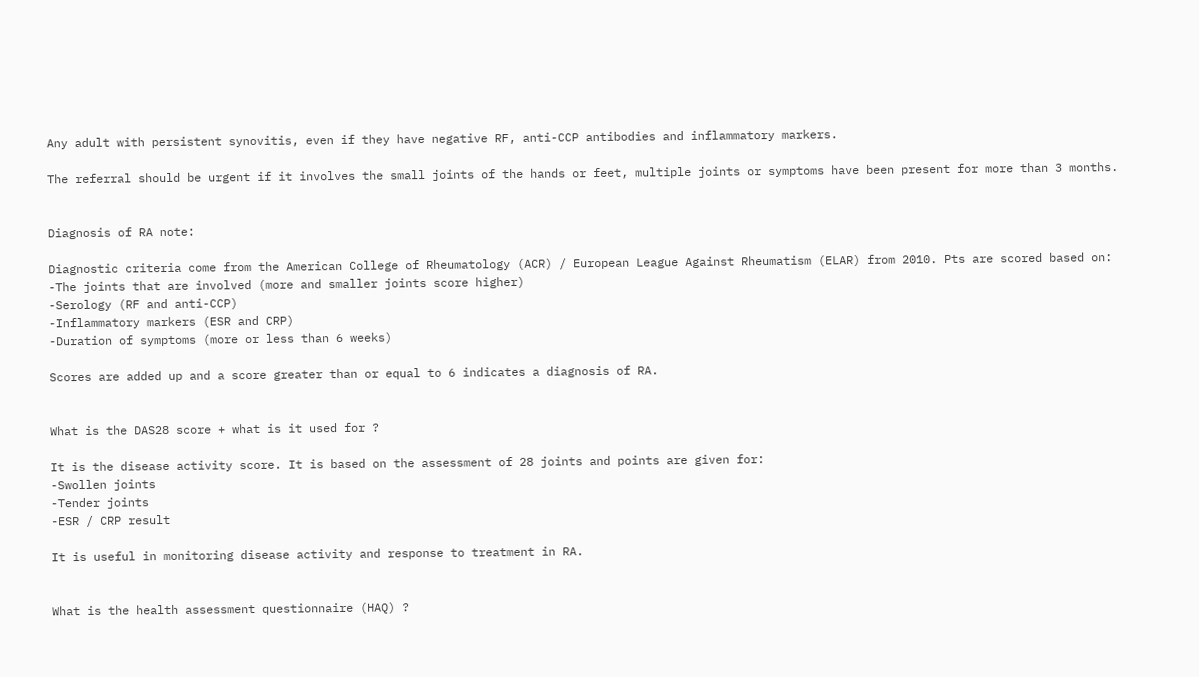Any adult with persistent synovitis, even if they have negative RF, anti-CCP antibodies and inflammatory markers.

The referral should be urgent if it involves the small joints of the hands or feet, multiple joints or symptoms have been present for more than 3 months.


Diagnosis of RA note:

Diagnostic criteria come from the American College of Rheumatology (ACR) / European League Against Rheumatism (ELAR) from 2010. Pts are scored based on:
-The joints that are involved (more and smaller joints score higher)
-Serology (RF and anti-CCP)
-Inflammatory markers (ESR and CRP)
-Duration of symptoms (more or less than 6 weeks)

Scores are added up and a score greater than or equal to 6 indicates a diagnosis of RA.


What is the DAS28 score + what is it used for ?

It is the disease activity score. It is based on the assessment of 28 joints and points are given for:
-Swollen joints
-Tender joints
-ESR / CRP result

It is useful in monitoring disease activity and response to treatment in RA.


What is the health assessment questionnaire (HAQ) ?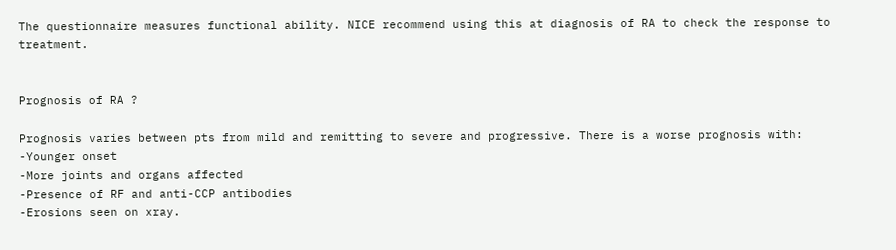The questionnaire measures functional ability. NICE recommend using this at diagnosis of RA to check the response to treatment.


Prognosis of RA ?

Prognosis varies between pts from mild and remitting to severe and progressive. There is a worse prognosis with:
-Younger onset
-More joints and organs affected
-Presence of RF and anti-CCP antibodies
-Erosions seen on xray.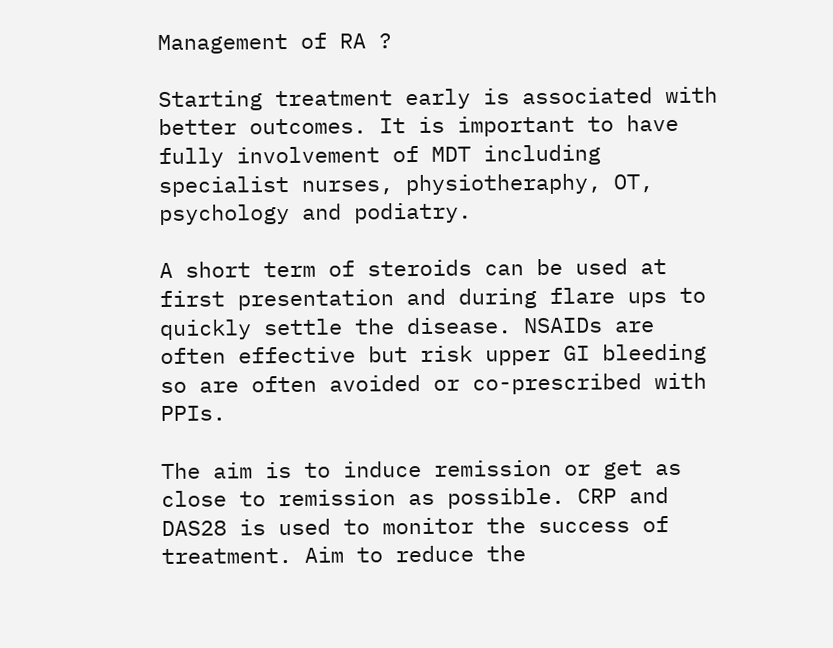Management of RA ?

Starting treatment early is associated with better outcomes. It is important to have fully involvement of MDT including specialist nurses, physiotheraphy, OT, psychology and podiatry.

A short term of steroids can be used at first presentation and during flare ups to quickly settle the disease. NSAIDs are often effective but risk upper GI bleeding so are often avoided or co-prescribed with PPIs.

The aim is to induce remission or get as close to remission as possible. CRP and DAS28 is used to monitor the success of treatment. Aim to reduce the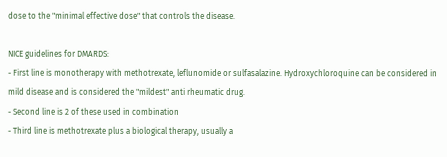dose to the "minimal effective dose" that controls the disease.

NICE guidelines for DMARDS:
- First line is monotherapy with methotrexate, leflunomide or sulfasalazine. Hydroxychloroquine can be considered in mild disease and is considered the "mildest" anti rheumatic drug.
- Second line is 2 of these used in combination
- Third line is methotrexate plus a biological therapy, usually a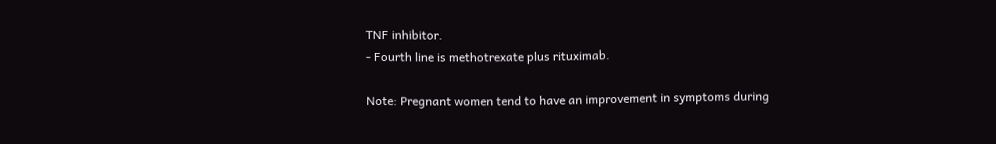TNF inhibitor.
- Fourth line is methotrexate plus rituximab.

Note: Pregnant women tend to have an improvement in symptoms during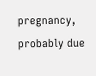pregnancy, probably due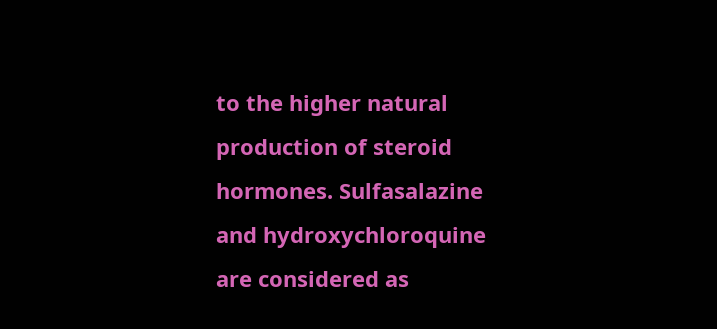to the higher natural production of steroid hormones. Sulfasalazine and hydroxychloroquine are considered as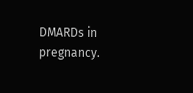DMARDs in pregnancy.